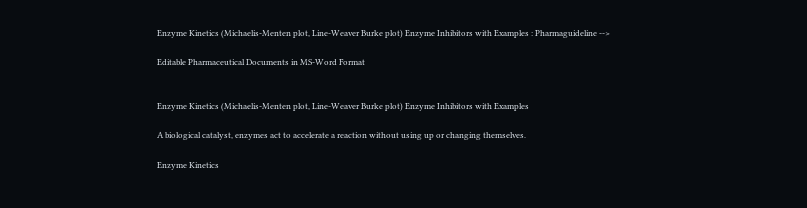Enzyme Kinetics (Michaelis-Menten plot, Line-Weaver Burke plot) Enzyme Inhibitors with Examples : Pharmaguideline -->

Editable Pharmaceutical Documents in MS-Word Format


Enzyme Kinetics (Michaelis-Menten plot, Line-Weaver Burke plot) Enzyme Inhibitors with Examples

A biological catalyst, enzymes act to accelerate a reaction without using up or changing themselves.

Enzyme Kinetics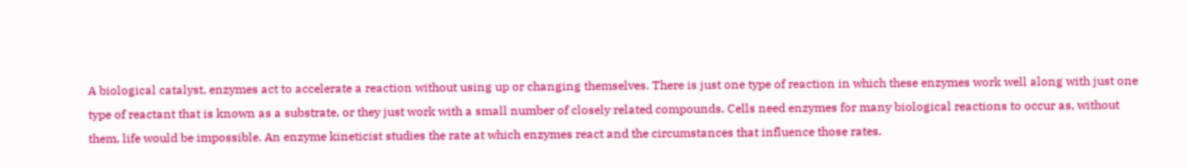A biological catalyst, enzymes act to accelerate a reaction without using up or changing themselves. There is just one type of reaction in which these enzymes work well along with just one type of reactant that is known as a substrate, or they just work with a small number of closely related compounds. Cells need enzymes for many biological reactions to occur as, without them, life would be impossible. An enzyme kineticist studies the rate at which enzymes react and the circumstances that influence those rates.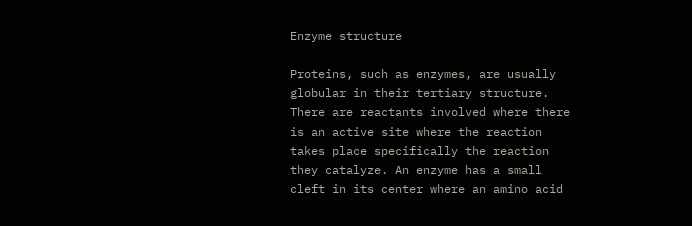Enzyme structure

Proteins, such as enzymes, are usually globular in their tertiary structure. There are reactants involved where there is an active site where the reaction takes place specifically the reaction they catalyze. An enzyme has a small cleft in its center where an amino acid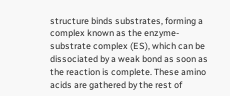structure binds substrates, forming a complex known as the enzyme-substrate complex (ES), which can be dissociated by a weak bond as soon as the reaction is complete. These amino acids are gathered by the rest of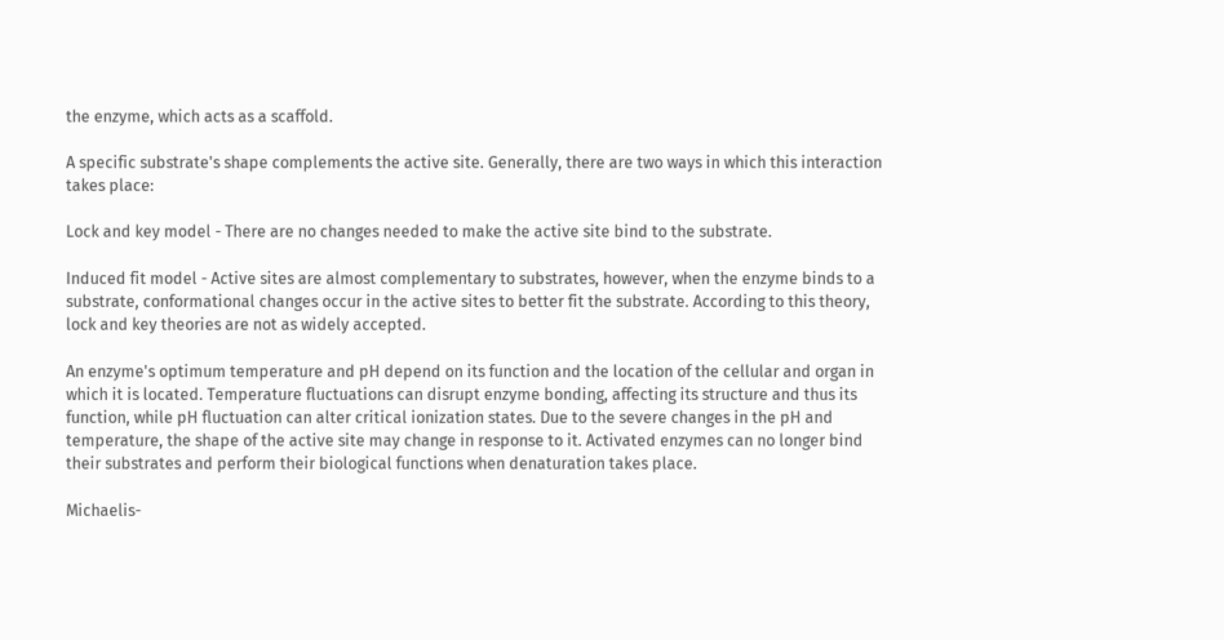the enzyme, which acts as a scaffold.

A specific substrate's shape complements the active site. Generally, there are two ways in which this interaction takes place:

Lock and key model - There are no changes needed to make the active site bind to the substrate.

Induced fit model - Active sites are almost complementary to substrates, however, when the enzyme binds to a substrate, conformational changes occur in the active sites to better fit the substrate. According to this theory, lock and key theories are not as widely accepted.

An enzyme's optimum temperature and pH depend on its function and the location of the cellular and organ in which it is located. Temperature fluctuations can disrupt enzyme bonding, affecting its structure and thus its function, while pH fluctuation can alter critical ionization states. Due to the severe changes in the pH and temperature, the shape of the active site may change in response to it. Activated enzymes can no longer bind their substrates and perform their biological functions when denaturation takes place.

Michaelis-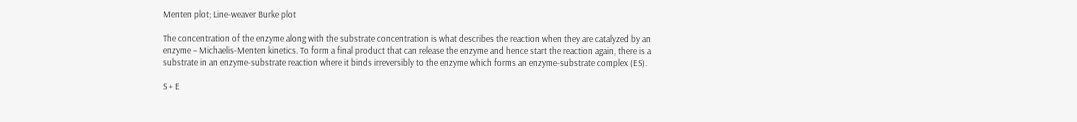Menten plot; Line-weaver Burke plot

The concentration of the enzyme along with the substrate concentration is what describes the reaction when they are catalyzed by an enzyme – Michaelis-Menten kinetics. To form a final product that can release the enzyme and hence start the reaction again, there is a substrate in an enzyme-substrate reaction where it binds irreversibly to the enzyme which forms an enzyme-substrate complex (ES).

S + E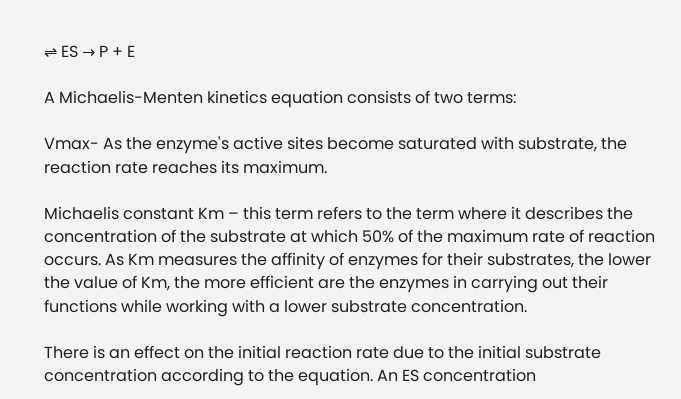⇌ ES → P + E

A Michaelis-Menten kinetics equation consists of two terms:

Vmax- As the enzyme's active sites become saturated with substrate, the reaction rate reaches its maximum.

Michaelis constant Km – this term refers to the term where it describes the concentration of the substrate at which 50% of the maximum rate of reaction occurs. As Km measures the affinity of enzymes for their substrates, the lower the value of Km, the more efficient are the enzymes in carrying out their functions while working with a lower substrate concentration.

There is an effect on the initial reaction rate due to the initial substrate concentration according to the equation. An ES concentration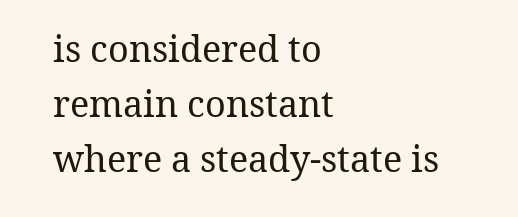is considered to remain constant where a steady-state is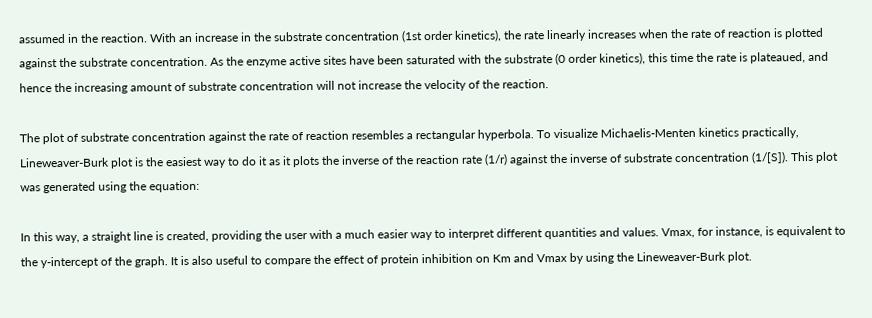assumed in the reaction. With an increase in the substrate concentration (1st order kinetics), the rate linearly increases when the rate of reaction is plotted against the substrate concentration. As the enzyme active sites have been saturated with the substrate (0 order kinetics), this time the rate is plateaued, and hence the increasing amount of substrate concentration will not increase the velocity of the reaction.

The plot of substrate concentration against the rate of reaction resembles a rectangular hyperbola. To visualize Michaelis-Menten kinetics practically, Lineweaver-Burk plot is the easiest way to do it as it plots the inverse of the reaction rate (1/r) against the inverse of substrate concentration (1/[S]). This plot was generated using the equation:

In this way, a straight line is created, providing the user with a much easier way to interpret different quantities and values. Vmax, for instance, is equivalent to the y-intercept of the graph. It is also useful to compare the effect of protein inhibition on Km and Vmax by using the Lineweaver-Burk plot.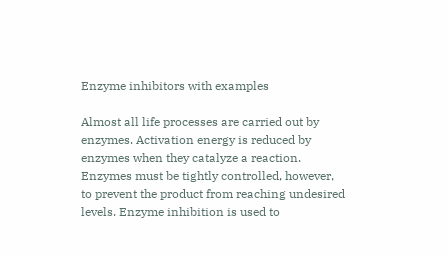Enzyme inhibitors with examples

Almost all life processes are carried out by enzymes. Activation energy is reduced by enzymes when they catalyze a reaction. Enzymes must be tightly controlled, however, to prevent the product from reaching undesired levels. Enzyme inhibition is used to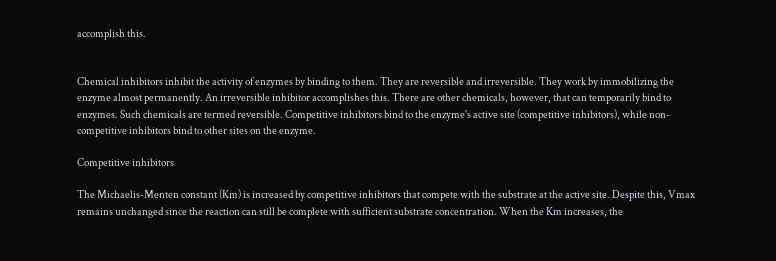accomplish this.


Chemical inhibitors inhibit the activity of enzymes by binding to them. They are reversible and irreversible. They work by immobilizing the enzyme almost permanently. An irreversible inhibitor accomplishes this. There are other chemicals, however, that can temporarily bind to enzymes. Such chemicals are termed reversible. Competitive inhibitors bind to the enzyme's active site (competitive inhibitors), while non-competitive inhibitors bind to other sites on the enzyme.

Competitive inhibitors

The Michaelis-Menten constant (Km) is increased by competitive inhibitors that compete with the substrate at the active site. Despite this, Vmax remains unchanged since the reaction can still be complete with sufficient substrate concentration. When the Km increases, the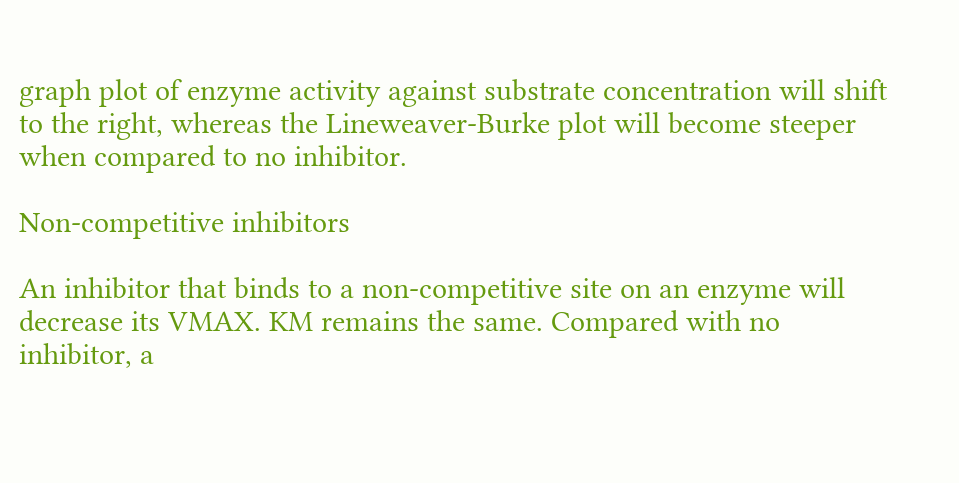graph plot of enzyme activity against substrate concentration will shift to the right, whereas the Lineweaver-Burke plot will become steeper when compared to no inhibitor.

Non-competitive inhibitors

An inhibitor that binds to a non-competitive site on an enzyme will decrease its VMAX. KM remains the same. Compared with no inhibitor, a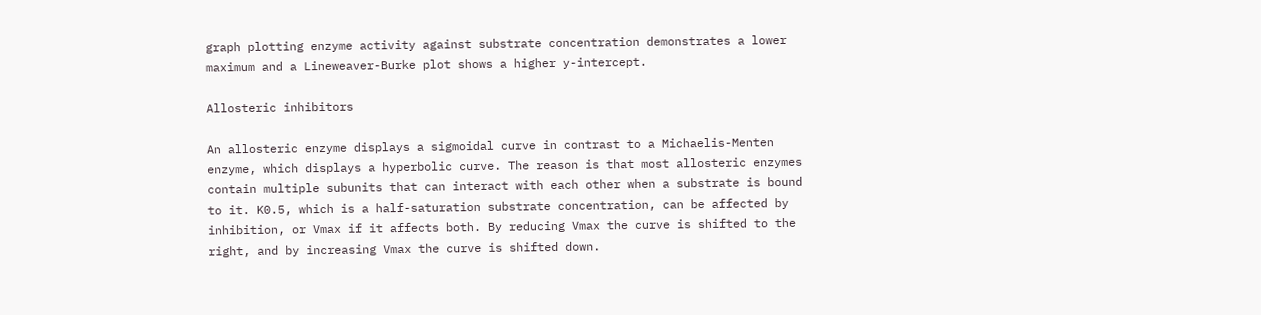graph plotting enzyme activity against substrate concentration demonstrates a lower maximum and a Lineweaver-Burke plot shows a higher y-intercept.

Allosteric inhibitors

An allosteric enzyme displays a sigmoidal curve in contrast to a Michaelis-Menten enzyme, which displays a hyperbolic curve. The reason is that most allosteric enzymes contain multiple subunits that can interact with each other when a substrate is bound to it. K0.5, which is a half-saturation substrate concentration, can be affected by inhibition, or Vmax if it affects both. By reducing Vmax the curve is shifted to the right, and by increasing Vmax the curve is shifted down.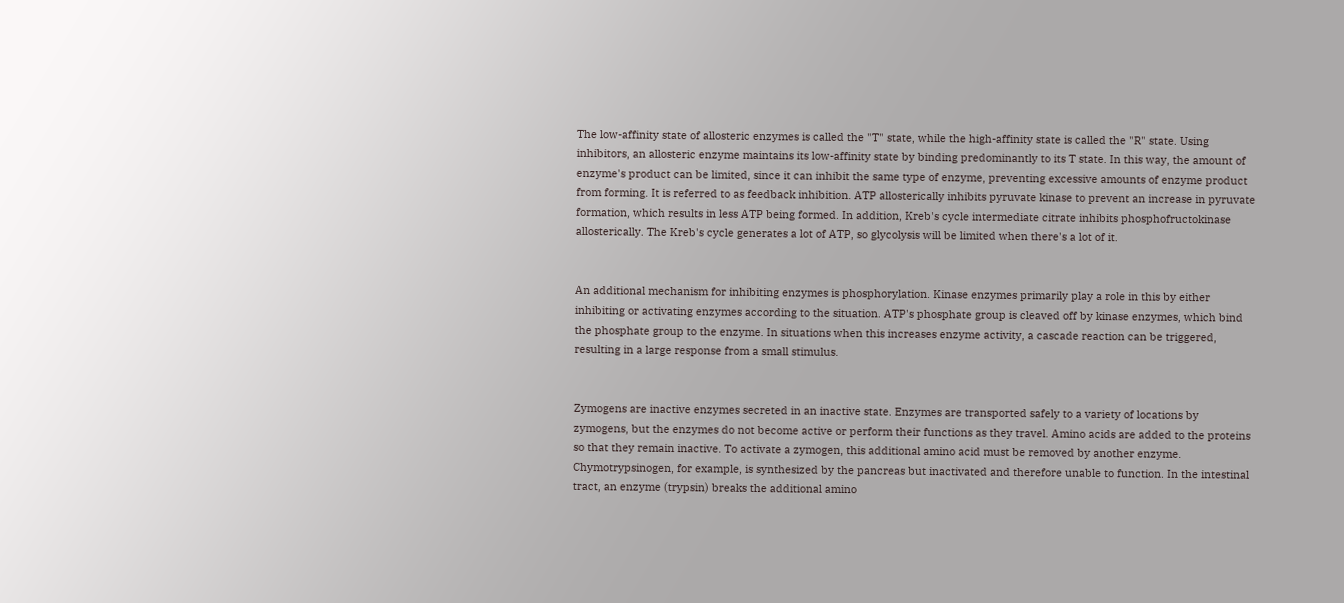The low-affinity state of allosteric enzymes is called the "T" state, while the high-affinity state is called the "R" state. Using inhibitors, an allosteric enzyme maintains its low-affinity state by binding predominantly to its T state. In this way, the amount of enzyme's product can be limited, since it can inhibit the same type of enzyme, preventing excessive amounts of enzyme product from forming. It is referred to as feedback inhibition. ATP allosterically inhibits pyruvate kinase to prevent an increase in pyruvate formation, which results in less ATP being formed. In addition, Kreb's cycle intermediate citrate inhibits phosphofructokinase allosterically. The Kreb's cycle generates a lot of ATP, so glycolysis will be limited when there's a lot of it.


An additional mechanism for inhibiting enzymes is phosphorylation. Kinase enzymes primarily play a role in this by either inhibiting or activating enzymes according to the situation. ATP's phosphate group is cleaved off by kinase enzymes, which bind the phosphate group to the enzyme. In situations when this increases enzyme activity, a cascade reaction can be triggered, resulting in a large response from a small stimulus.


Zymogens are inactive enzymes secreted in an inactive state. Enzymes are transported safely to a variety of locations by zymogens, but the enzymes do not become active or perform their functions as they travel. Amino acids are added to the proteins so that they remain inactive. To activate a zymogen, this additional amino acid must be removed by another enzyme. Chymotrypsinogen, for example, is synthesized by the pancreas but inactivated and therefore unable to function. In the intestinal tract, an enzyme (trypsin) breaks the additional amino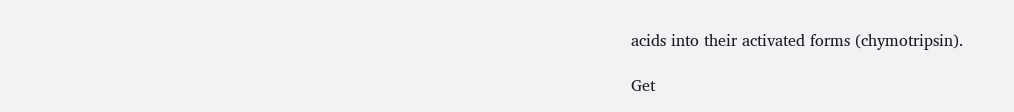acids into their activated forms (chymotripsin).

Get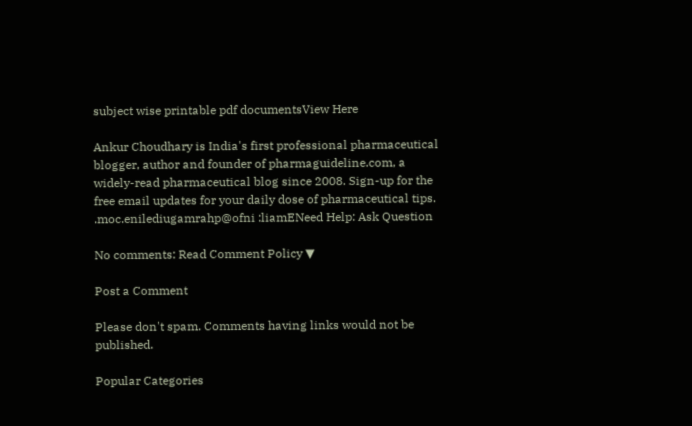subject wise printable pdf documentsView Here

Ankur Choudhary is India's first professional pharmaceutical blogger, author and founder of pharmaguideline.com, a widely-read pharmaceutical blog since 2008. Sign-up for the free email updates for your daily dose of pharmaceutical tips.
.moc.enilediugamrahp@ofni :liamENeed Help: Ask Question

No comments: Read Comment Policy ▼

Post a Comment

Please don't spam. Comments having links would not be published.

Popular Categories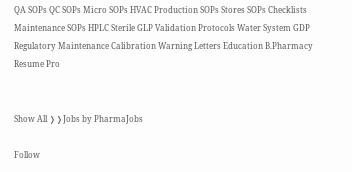QA SOPs QC SOPs Micro SOPs HVAC Production SOPs Stores SOPs Checklists Maintenance SOPs HPLC Sterile GLP Validation Protocols Water System GDP Regulatory Maintenance Calibration Warning Letters Education B.Pharmacy
Resume Pro


Show All ❭❭Jobs by PharmaJobs

Follow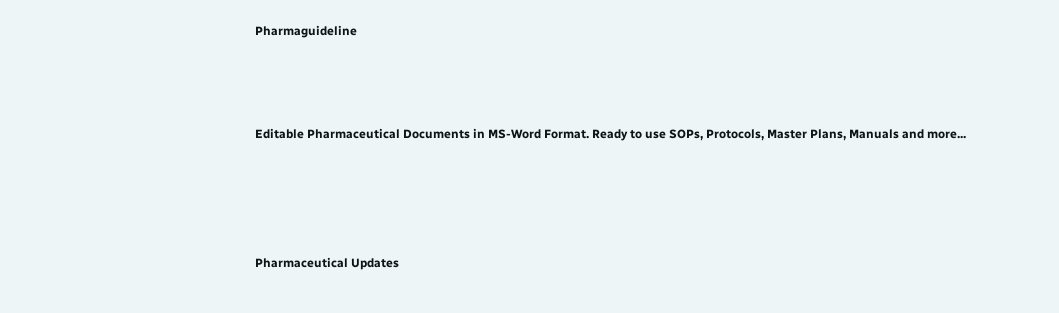Pharmaguideline



Editable Pharmaceutical Documents in MS-Word Format. Ready to use SOPs, Protocols, Master Plans, Manuals and more...




Pharmaceutical Updates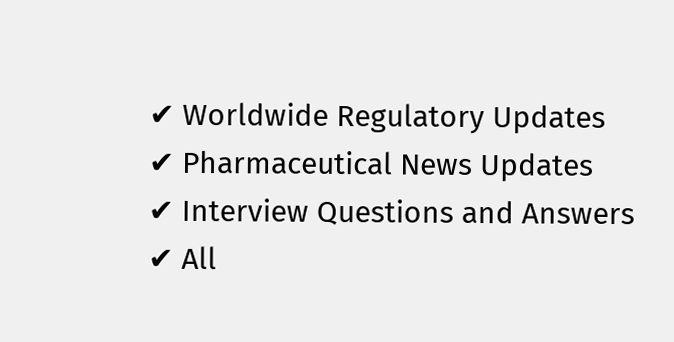✔ Worldwide Regulatory Updates
✔ Pharmaceutical News Updates
✔ Interview Questions and Answers
✔ All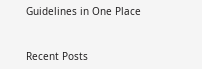Guidelines in One Place


Recent Posts